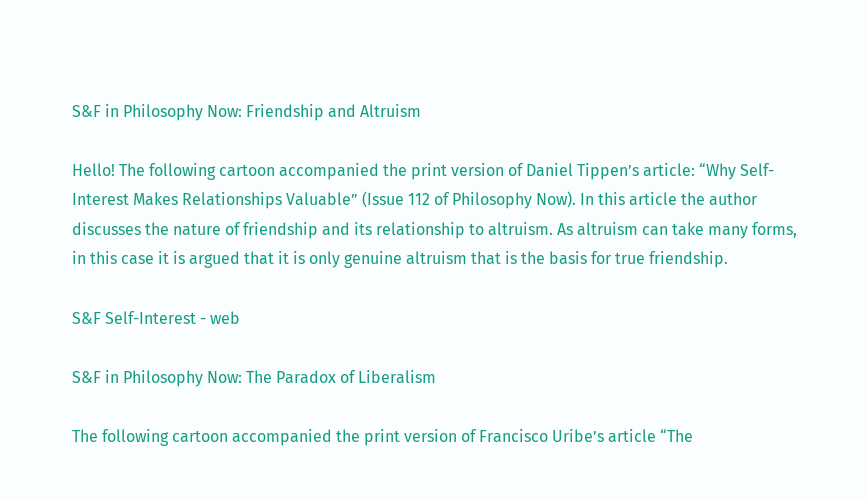S&F in Philosophy Now: Friendship and Altruism

Hello! The following cartoon accompanied the print version of Daniel Tippen’s article: “Why Self-Interest Makes Relationships Valuable” (Issue 112 of Philosophy Now). In this article the author discusses the nature of friendship and its relationship to altruism. As altruism can take many forms, in this case it is argued that it is only genuine altruism that is the basis for true friendship.

S&F Self-Interest - web

S&F in Philosophy Now: The Paradox of Liberalism

The following cartoon accompanied the print version of Francisco Uribe’s article “The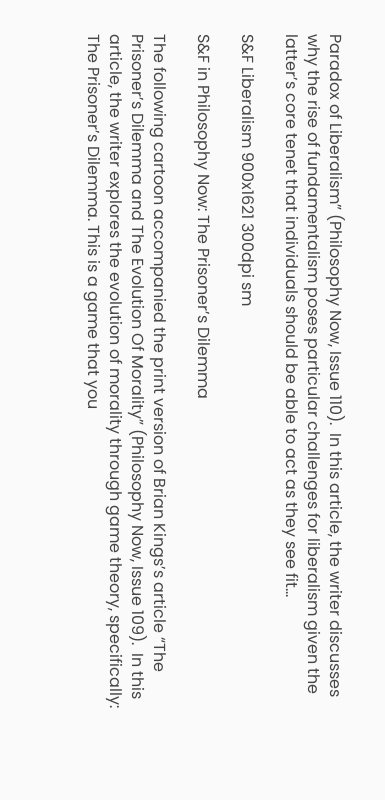Paradox of Liberalism” (Philosophy Now, Issue 110).  In this article, the writer discusses why the rise of fundamentalism poses particular challenges for liberalism given the latter’s core tenet that individuals should be able to act as they see fit…

S&F Liberalism 900x1621 300dpi sm

S&F in Philosophy Now: The Prisoner’s Dilemma

The following cartoon accompanied the print version of Brian Kings’s article “The Prisoner’s Dilemma and The Evolution Of Morality” (Philosophy Now, Issue 109).  In this article, the writer explores the evolution of morality through game theory, specifically: The Prisoner’s Dilemma. This is a game that you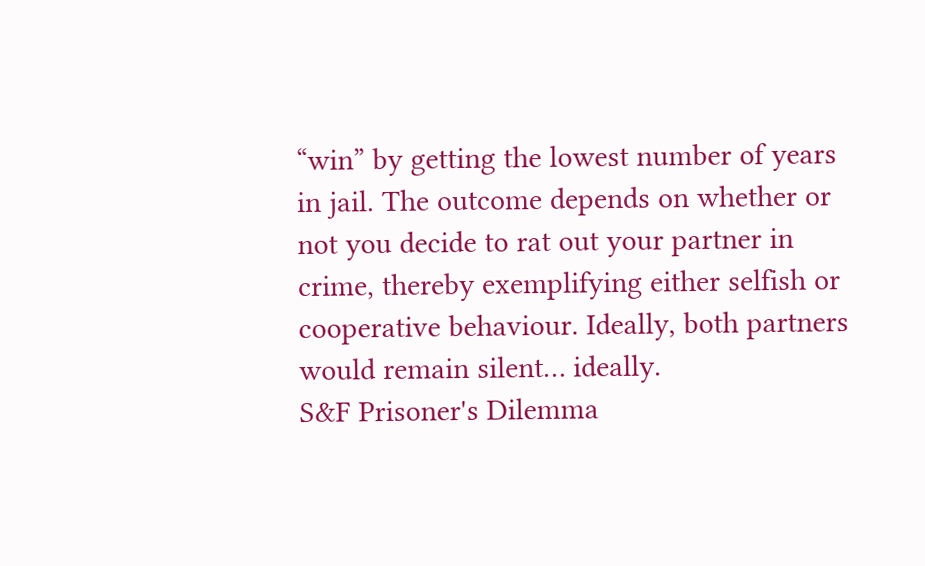“win” by getting the lowest number of years in jail. The outcome depends on whether or not you decide to rat out your partner in crime, thereby exemplifying either selfish or cooperative behaviour. Ideally, both partners would remain silent… ideally.
S&F Prisoner's Dilemma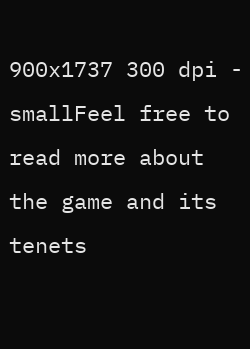900x1737 300 dpi - smallFeel free to read more about the game and its tenets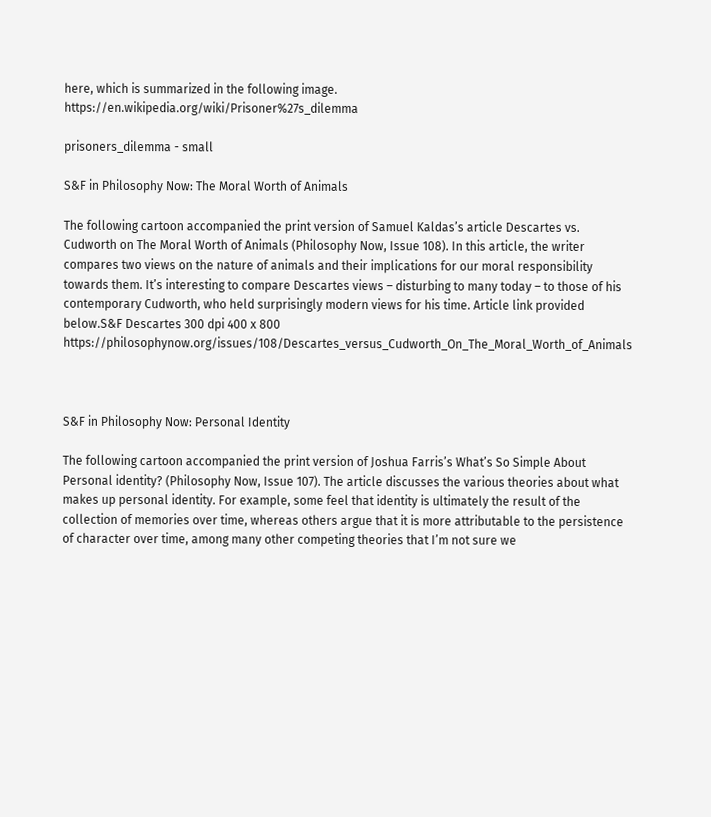here, which is summarized in the following image. https://en.wikipedia.org/wiki/Prisoner%27s_dilemma

prisoners_dilemma - small

S&F in Philosophy Now: The Moral Worth of Animals

The following cartoon accompanied the print version of Samuel Kaldas’s article Descartes vs. Cudworth on The Moral Worth of Animals (Philosophy Now, Issue 108). In this article, the writer compares two views on the nature of animals and their implications for our moral responsibility towards them. It’s interesting to compare Descartes views – disturbing to many today – to those of his contemporary Cudworth, who held surprisingly modern views for his time. Article link provided below.S&F Descartes 300 dpi 400 x 800 https://philosophynow.org/issues/108/Descartes_versus_Cudworth_On_The_Moral_Worth_of_Animals



S&F in Philosophy Now: Personal Identity

The following cartoon accompanied the print version of Joshua Farris’s What’s So Simple About Personal identity? (Philosophy Now, Issue 107). The article discusses the various theories about what makes up personal identity. For example, some feel that identity is ultimately the result of the collection of memories over time, whereas others argue that it is more attributable to the persistence of character over time, among many other competing theories that I’m not sure we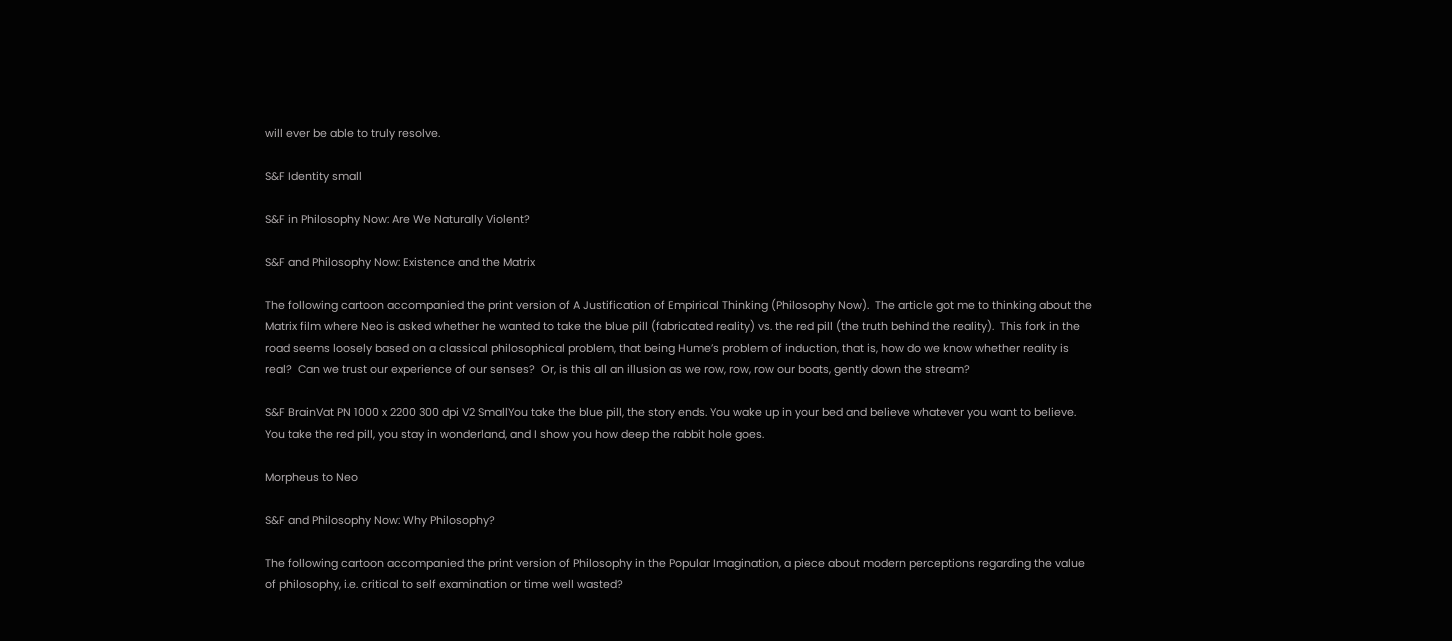will ever be able to truly resolve.

S&F Identity small

S&F in Philosophy Now: Are We Naturally Violent?

S&F and Philosophy Now: Existence and the Matrix

The following cartoon accompanied the print version of A Justification of Empirical Thinking (Philosophy Now).  The article got me to thinking about the Matrix film where Neo is asked whether he wanted to take the blue pill (fabricated reality) vs. the red pill (the truth behind the reality).  This fork in the road seems loosely based on a classical philosophical problem, that being Hume’s problem of induction, that is, how do we know whether reality is real?  Can we trust our experience of our senses?  Or, is this all an illusion as we row, row, row our boats, gently down the stream?

S&F BrainVat PN 1000 x 2200 300 dpi V2 SmallYou take the blue pill, the story ends. You wake up in your bed and believe whatever you want to believe. You take the red pill, you stay in wonderland, and I show you how deep the rabbit hole goes.

Morpheus to Neo

S&F and Philosophy Now: Why Philosophy?

The following cartoon accompanied the print version of Philosophy in the Popular Imagination, a piece about modern perceptions regarding the value of philosophy, i.e. critical to self examination or time well wasted?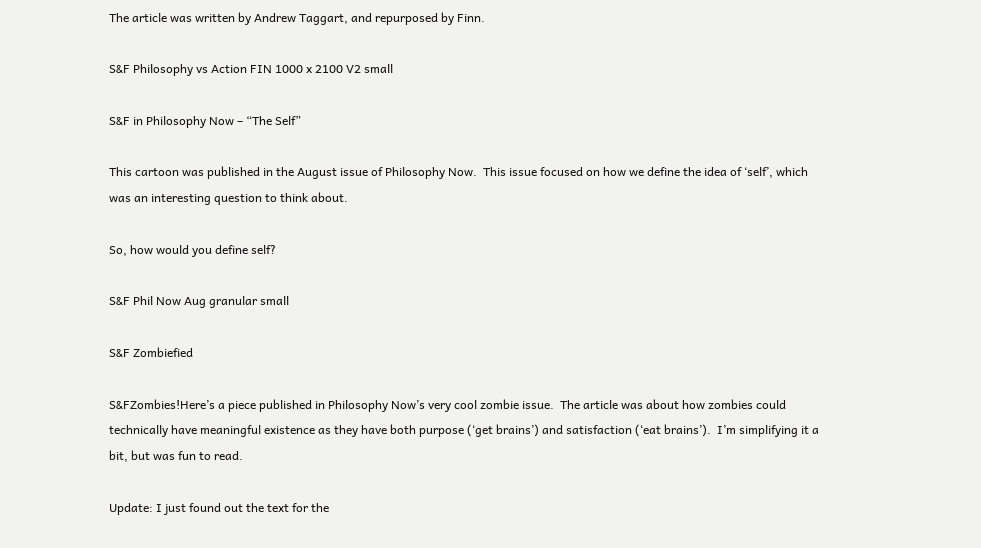The article was written by Andrew Taggart, and repurposed by Finn.

S&F Philosophy vs Action FIN 1000 x 2100 V2 small

S&F in Philosophy Now – “The Self”

This cartoon was published in the August issue of Philosophy Now.  This issue focused on how we define the idea of ‘self’, which was an interesting question to think about.

So, how would you define self?

S&F Phil Now Aug granular small

S&F Zombiefied

S&FZombies!Here’s a piece published in Philosophy Now’s very cool zombie issue.  The article was about how zombies could technically have meaningful existence as they have both purpose (‘get brains’) and satisfaction (‘eat brains’).  I’m simplifying it a bit, but was fun to read.

Update: I just found out the text for the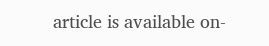article is available on-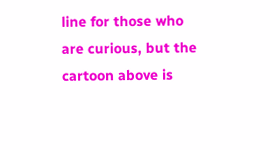line for those who are curious, but the cartoon above is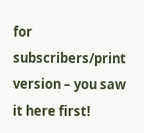for subscribers/print version – you saw it here first!